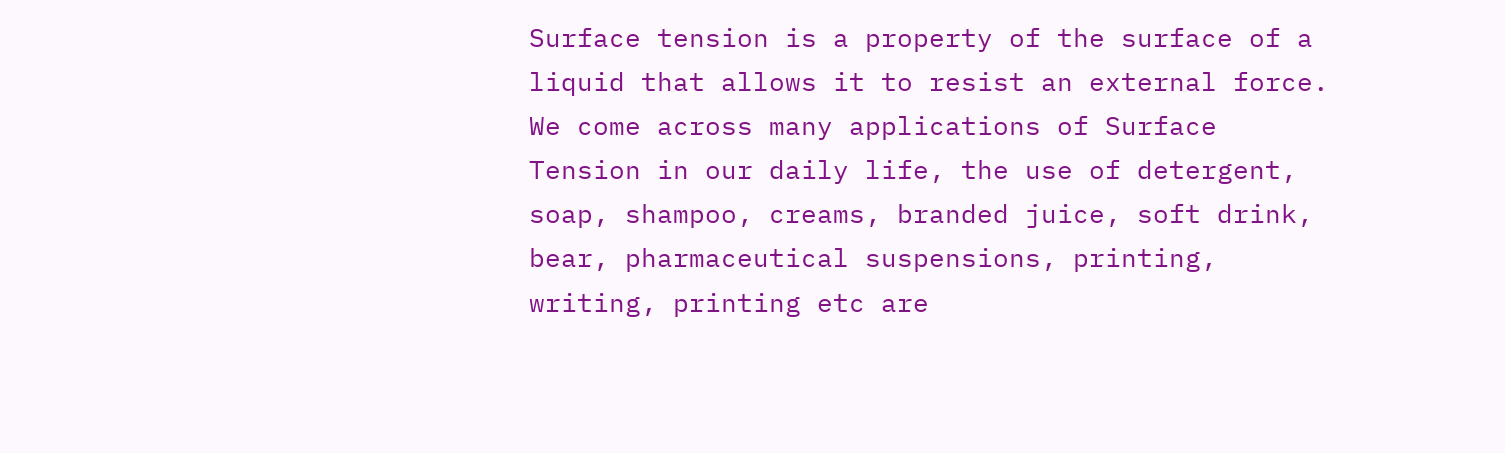Surface tension is a property of the surface of a liquid that allows it to resist an external force. We come across many applications of Surface Tension in our daily life, the use of detergent, soap, shampoo, creams, branded juice, soft drink, bear, pharmaceutical suspensions, printing, writing, printing etc are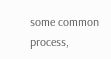some common process,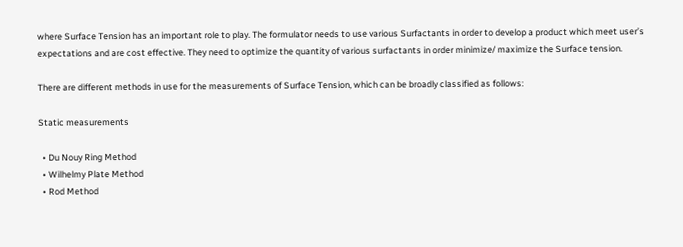where Surface Tension has an important role to play. The formulator needs to use various Surfactants in order to develop a product which meet user’s expectations and are cost effective. They need to optimize the quantity of various surfactants in order minimize/ maximize the Surface tension.

There are different methods in use for the measurements of Surface Tension, which can be broadly classified as follows:

Static measurements

  • Du Nouy Ring Method
  • Wilhelmy Plate Method
  • Rod Method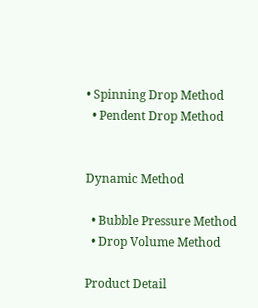• Spinning Drop Method
  • Pendent Drop Method


Dynamic Method

  • Bubble Pressure Method
  • Drop Volume Method

Product Detail